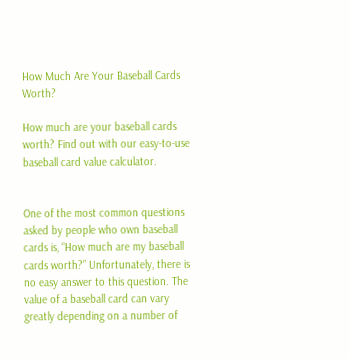How Much Are Your Baseball Cards Worth?

How much are your baseball cards worth? Find out with our easy-to-use baseball card value calculator.


One of the most common questions asked by people who own baseball cards is, “How much are my baseball cards worth?” Unfortunately, there is no easy answer to this question. The value of a baseball card can vary greatly depending on a number of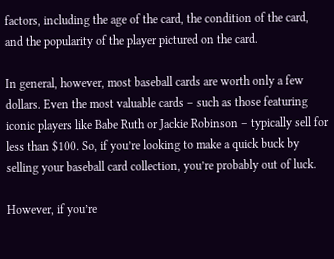factors, including the age of the card, the condition of the card, and the popularity of the player pictured on the card.

In general, however, most baseball cards are worth only a few dollars. Even the most valuable cards – such as those featuring iconic players like Babe Ruth or Jackie Robinson – typically sell for less than $100. So, if you’re looking to make a quick buck by selling your baseball card collection, you’re probably out of luck.

However, if you’re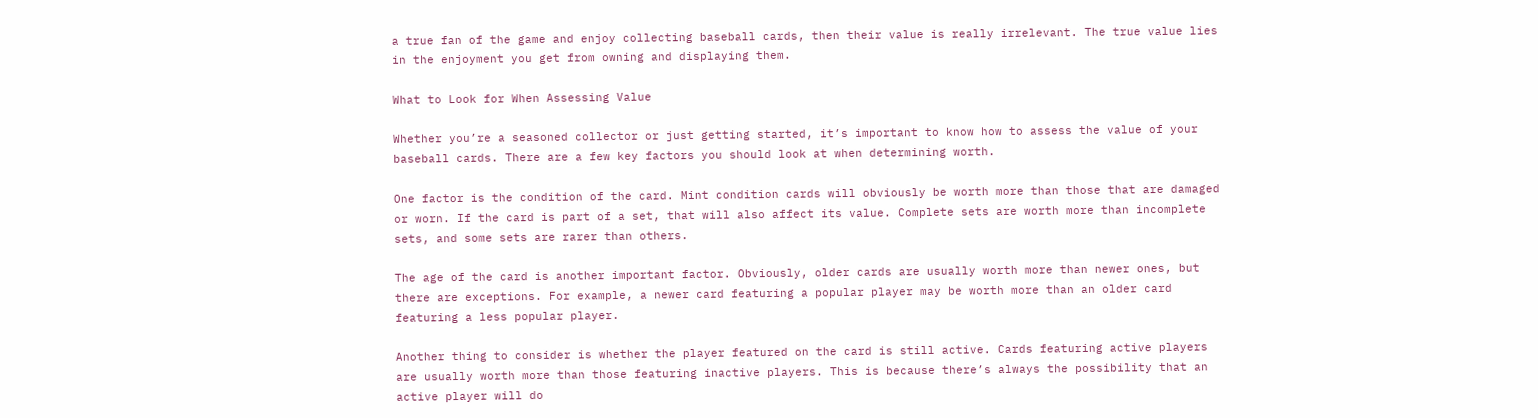a true fan of the game and enjoy collecting baseball cards, then their value is really irrelevant. The true value lies in the enjoyment you get from owning and displaying them.

What to Look for When Assessing Value

Whether you’re a seasoned collector or just getting started, it’s important to know how to assess the value of your baseball cards. There are a few key factors you should look at when determining worth.

One factor is the condition of the card. Mint condition cards will obviously be worth more than those that are damaged or worn. If the card is part of a set, that will also affect its value. Complete sets are worth more than incomplete sets, and some sets are rarer than others.

The age of the card is another important factor. Obviously, older cards are usually worth more than newer ones, but there are exceptions. For example, a newer card featuring a popular player may be worth more than an older card featuring a less popular player.

Another thing to consider is whether the player featured on the card is still active. Cards featuring active players are usually worth more than those featuring inactive players. This is because there’s always the possibility that an active player will do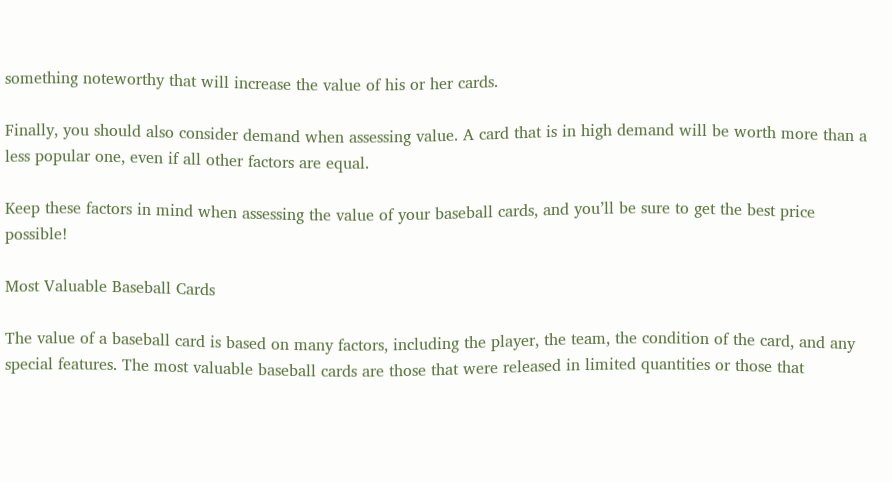something noteworthy that will increase the value of his or her cards.

Finally, you should also consider demand when assessing value. A card that is in high demand will be worth more than a less popular one, even if all other factors are equal.

Keep these factors in mind when assessing the value of your baseball cards, and you’ll be sure to get the best price possible!

Most Valuable Baseball Cards

The value of a baseball card is based on many factors, including the player, the team, the condition of the card, and any special features. The most valuable baseball cards are those that were released in limited quantities or those that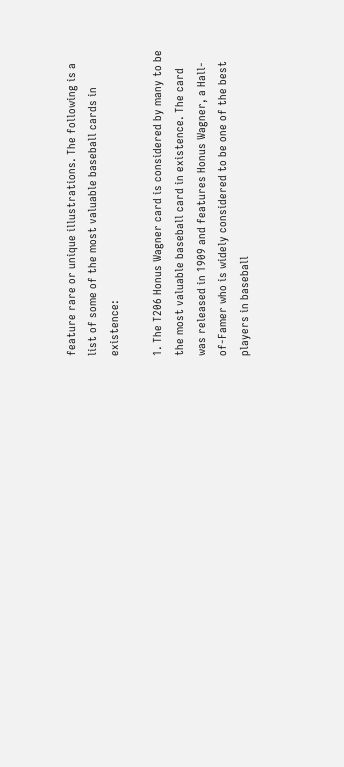feature rare or unique illustrations. The following is a list of some of the most valuable baseball cards in existence:

1. The T206 Honus Wagner card is considered by many to be the most valuable baseball card in existence. The card was released in 1909 and features Honus Wagner, a Hall-of-Famer who is widely considered to be one of the best players in baseball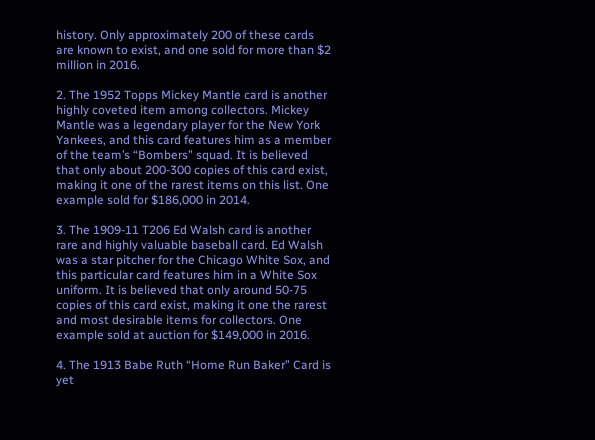history. Only approximately 200 of these cards are known to exist, and one sold for more than $2 million in 2016.

2. The 1952 Topps Mickey Mantle card is another highly coveted item among collectors. Mickey Mantle was a legendary player for the New York Yankees, and this card features him as a member of the team’s “Bombers” squad. It is believed that only about 200-300 copies of this card exist, making it one of the rarest items on this list. One example sold for $186,000 in 2014.

3. The 1909-11 T206 Ed Walsh card is another rare and highly valuable baseball card. Ed Walsh was a star pitcher for the Chicago White Sox, and this particular card features him in a White Sox uniform. It is believed that only around 50-75 copies of this card exist, making it one the rarest and most desirable items for collectors. One example sold at auction for $149,000 in 2016.

4. The 1913 Babe Ruth “Home Run Baker” Card is yet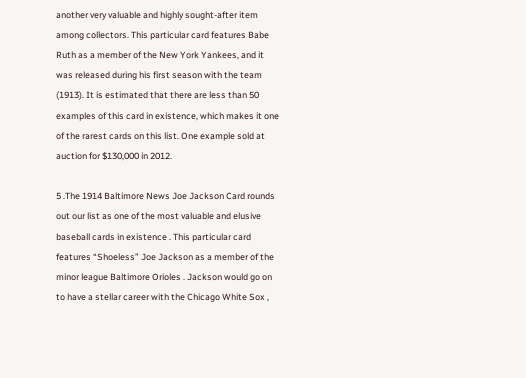another very valuable and highly sought-after item among collectors. This particular card features Babe Ruth as a member of the New York Yankees, and it was released during his first season with the team (1913). It is estimated that there are less than 50 examples of this card in existence, which makes it one of the rarest cards on this list. One example sold at auction for $130,000 in 2012.

5 .The 1914 Baltimore News Joe Jackson Card rounds out our list as one of the most valuable and elusive baseball cards in existence . This particular card features “Shoeless” Joe Jackson as a member of the minor league Baltimore Orioles . Jackson would go on to have a stellar career with the Chicago White Sox ,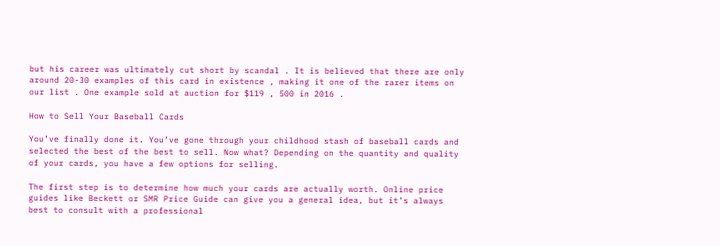but his career was ultimately cut short by scandal . It is believed that there are only around 20-30 examples of this card in existence , making it one of the rarer items on our list . One example sold at auction for $119 , 500 in 2016 .

How to Sell Your Baseball Cards

You’ve finally done it. You’ve gone through your childhood stash of baseball cards and selected the best of the best to sell. Now what? Depending on the quantity and quality of your cards, you have a few options for selling.

The first step is to determine how much your cards are actually worth. Online price guides like Beckett or SMR Price Guide can give you a general idea, but it’s always best to consult with a professional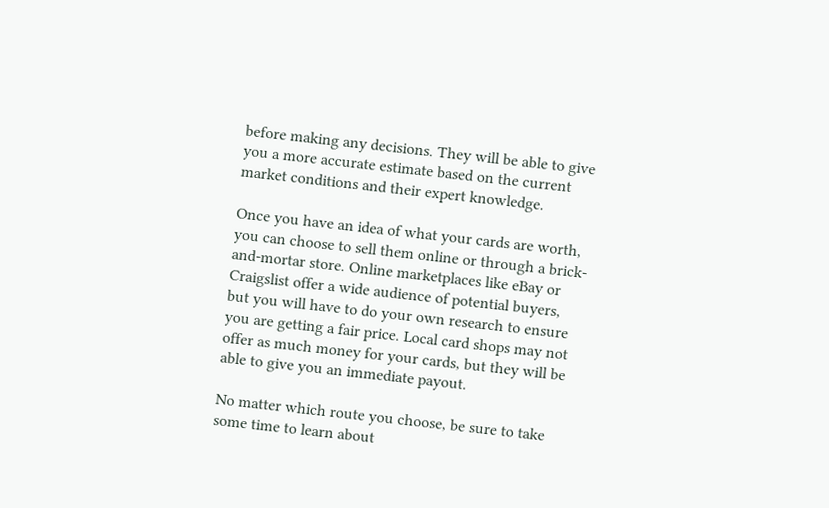before making any decisions. They will be able to give you a more accurate estimate based on the current market conditions and their expert knowledge.

Once you have an idea of what your cards are worth, you can choose to sell them online or through a brick-and-mortar store. Online marketplaces like eBay or Craigslist offer a wide audience of potential buyers, but you will have to do your own research to ensure you are getting a fair price. Local card shops may not offer as much money for your cards, but they will be able to give you an immediate payout.

No matter which route you choose, be sure to take some time to learn about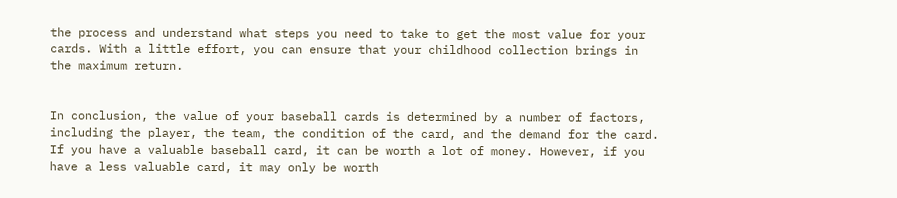the process and understand what steps you need to take to get the most value for your cards. With a little effort, you can ensure that your childhood collection brings in the maximum return.


In conclusion, the value of your baseball cards is determined by a number of factors, including the player, the team, the condition of the card, and the demand for the card. If you have a valuable baseball card, it can be worth a lot of money. However, if you have a less valuable card, it may only be worth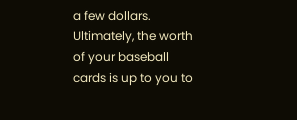a few dollars. Ultimately, the worth of your baseball cards is up to you to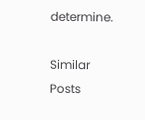determine.

Similar Posts